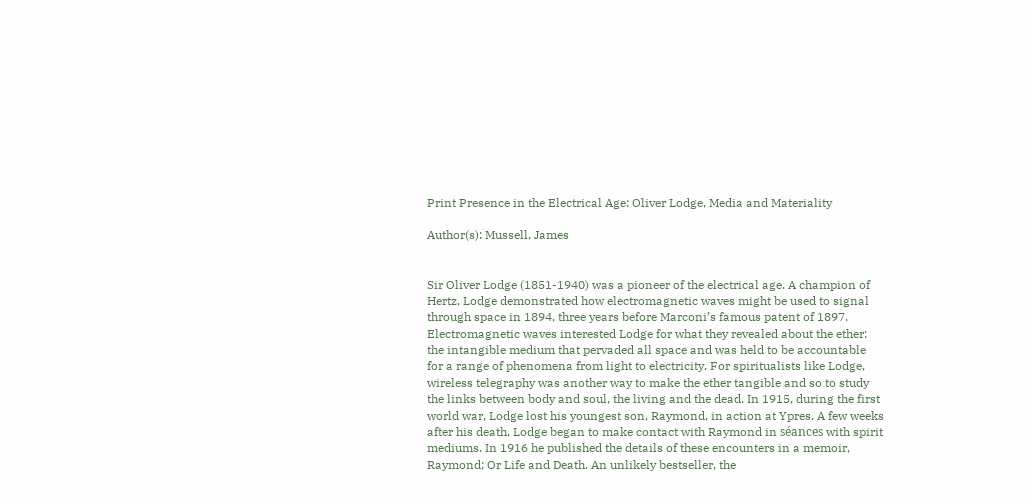Print Presence in the Electrical Age: Oliver Lodge, Media and Materiality

Author(s): Mussell, James


Sir Oliver Lodge (1851-1940) was a pioneer of the electrical age. A champion of Hertz, Lodge demonstrated how electromagnetic waves might be used to signal through space in 1894, three years before Marconi’s famous patent of 1897. Electromagnetic waves interested Lodge for what they revealed about the ether: the intangible medium that pervaded all space and was held to be accountable for a range of phenomena from light to electricity. For spiritualists like Lodge, wireless telegraphy was another way to make the ether tangible and so to study the links between body and soul, the living and the dead. In 1915, during the first world war, Lodge lost his youngest son, Raymond, in action at Ypres. A few weeks after his death, Lodge began to make contact with Raymond in séances with spirit mediums. In 1916 he published the details of these encounters in a memoir, Raymond; Or Life and Death. An unlikely bestseller, the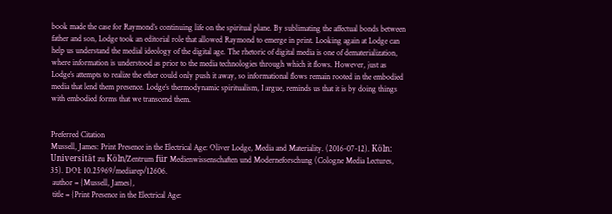book made the case for Raymond’s continuing life on the spiritual plane. By sublimating the affectual bonds between father and son, Lodge took an editorial role that allowed Raymond to emerge in print. Looking again at Lodge can help us understand the medial ideology of the digital age. The rhetoric of digital media is one of dematerialization, where information is understood as prior to the media technologies through which it flows. However, just as Lodge’s attempts to realize the ether could only push it away, so informational flows remain rooted in the embodied media that lend them presence. Lodge’s thermodynamic spiritualism, I argue, reminds us that it is by doing things with embodied forms that we transcend them.


Preferred Citation
Mussell, James: Print Presence in the Electrical Age: Oliver Lodge, Media and Materiality. (2016-07-12). Köln: Universität zu Köln/Zentrum für Medienwissenschaften und Moderneforschung (Cologne Media Lectures, 35). DOI: 10.25969/mediarep/12606.
 author = {Mussell, James},
 title = {Print Presence in the Electrical Age: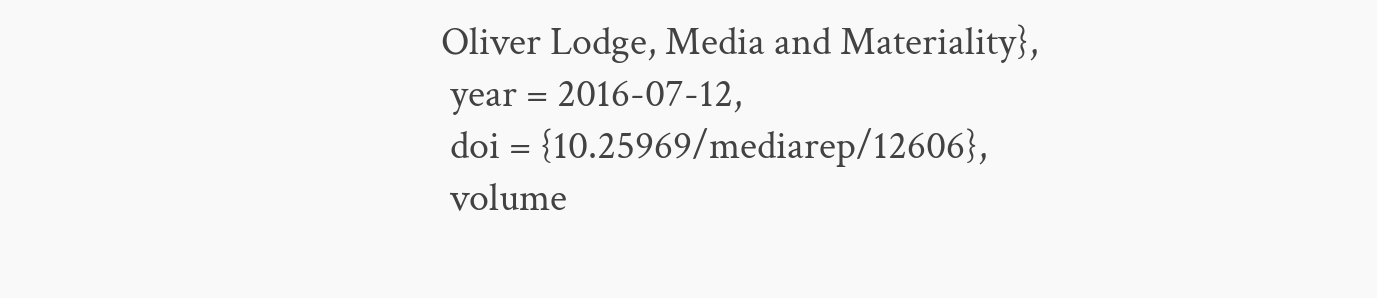Oliver Lodge, Media and Materiality},
 year = 2016-07-12,
 doi = {10.25969/mediarep/12606},
 volume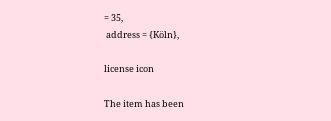= 35,
 address = {Köln},

license icon

The item has been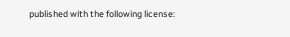published with the following license: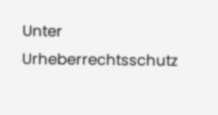Unter Urheberrechtsschutz